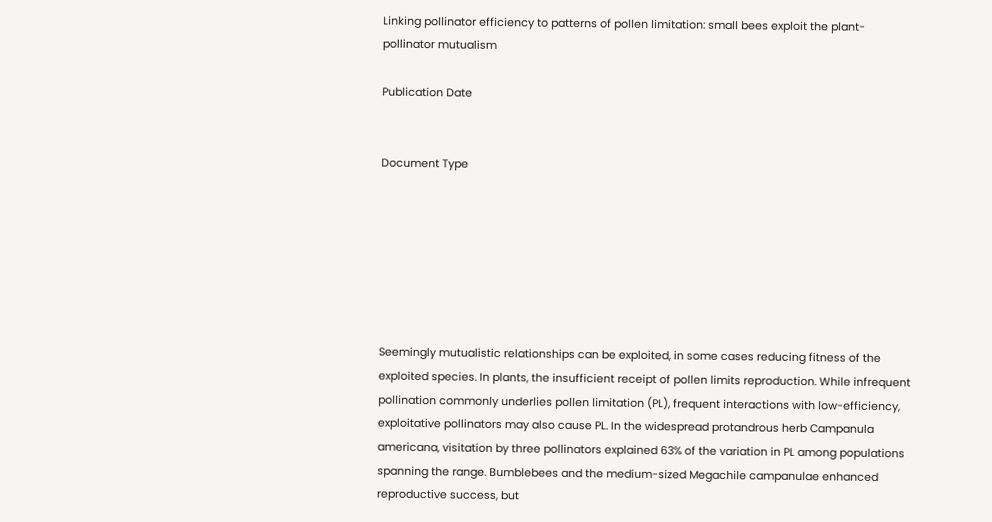Linking pollinator efficiency to patterns of pollen limitation: small bees exploit the plant-pollinator mutualism

Publication Date


Document Type







Seemingly mutualistic relationships can be exploited, in some cases reducing fitness of the exploited species. In plants, the insufficient receipt of pollen limits reproduction. While infrequent pollination commonly underlies pollen limitation (PL), frequent interactions with low-efficiency, exploitative pollinators may also cause PL. In the widespread protandrous herb Campanula americana, visitation by three pollinators explained 63% of the variation in PL among populations spanning the range. Bumblebees and the medium-sized Megachile campanulae enhanced reproductive success, but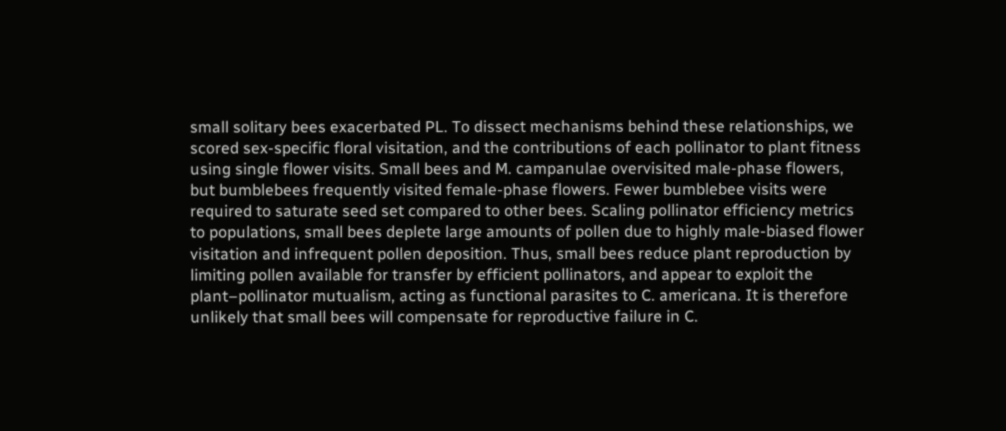small solitary bees exacerbated PL. To dissect mechanisms behind these relationships, we scored sex-specific floral visitation, and the contributions of each pollinator to plant fitness using single flower visits. Small bees and M. campanulae overvisited male-phase flowers, but bumblebees frequently visited female-phase flowers. Fewer bumblebee visits were required to saturate seed set compared to other bees. Scaling pollinator efficiency metrics to populations, small bees deplete large amounts of pollen due to highly male-biased flower visitation and infrequent pollen deposition. Thus, small bees reduce plant reproduction by limiting pollen available for transfer by efficient pollinators, and appear to exploit the plant–pollinator mutualism, acting as functional parasites to C. americana. It is therefore unlikely that small bees will compensate for reproductive failure in C.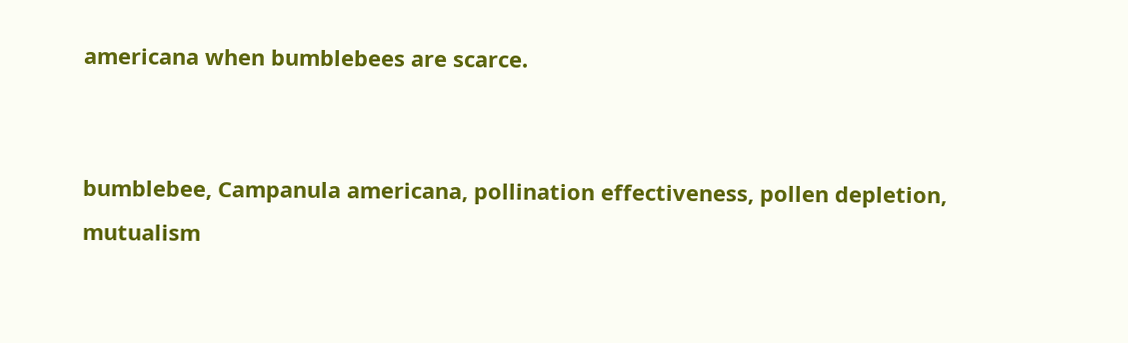americana when bumblebees are scarce.


bumblebee, Campanula americana, pollination effectiveness, pollen depletion, mutualism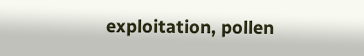exploitation, pollen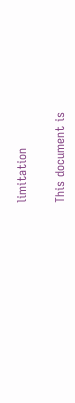limitation

This document is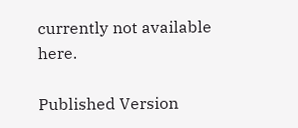currently not available here.

Published Version